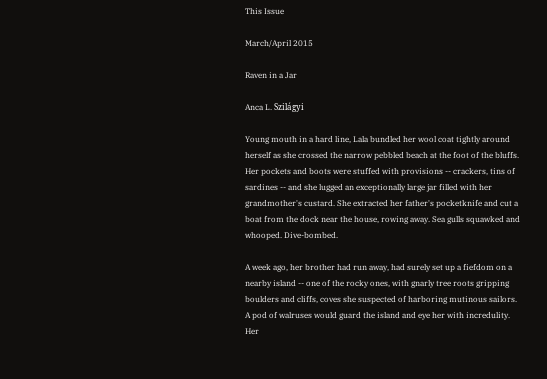This Issue

March/April 2015

Raven in a Jar

Anca L. Szilágyi

Young mouth in a hard line, Lala bundled her wool coat tightly around herself as she crossed the narrow pebbled beach at the foot of the bluffs. Her pockets and boots were stuffed with provisions -- crackers, tins of sardines -- and she lugged an exceptionally large jar filled with her grandmother's custard. She extracted her father's pocketknife and cut a boat from the dock near the house, rowing away. Sea gulls squawked and whooped. Dive-bombed.

A week ago, her brother had run away, had surely set up a fiefdom on a nearby island -- one of the rocky ones, with gnarly tree roots gripping boulders and cliffs, coves she suspected of harboring mutinous sailors. A pod of walruses would guard the island and eye her with incredulity. Her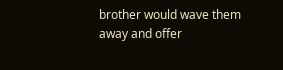brother would wave them away and offer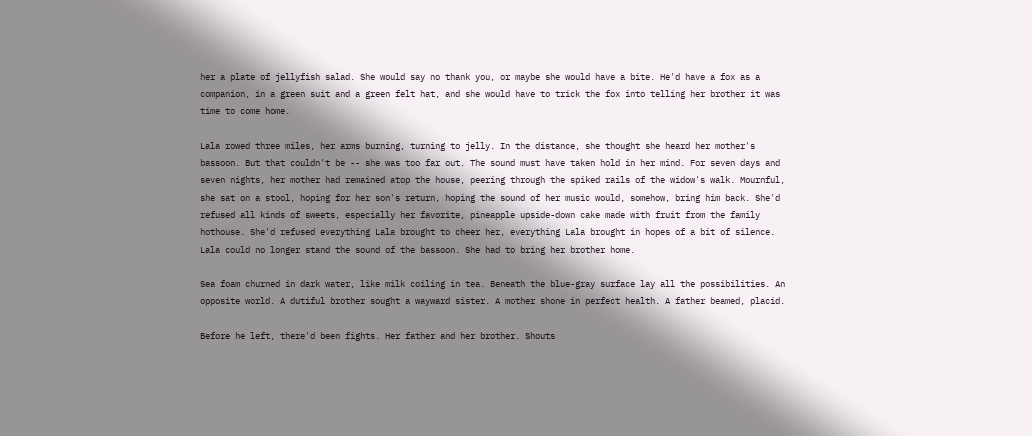her a plate of jellyfish salad. She would say no thank you, or maybe she would have a bite. He'd have a fox as a companion, in a green suit and a green felt hat, and she would have to trick the fox into telling her brother it was time to come home.

Lala rowed three miles, her arms burning, turning to jelly. In the distance, she thought she heard her mother's bassoon. But that couldn't be -- she was too far out. The sound must have taken hold in her mind. For seven days and seven nights, her mother had remained atop the house, peering through the spiked rails of the widow's walk. Mournful, she sat on a stool, hoping for her son's return, hoping the sound of her music would, somehow, bring him back. She'd refused all kinds of sweets, especially her favorite, pineapple upside-down cake made with fruit from the family hothouse. She'd refused everything Lala brought to cheer her, everything Lala brought in hopes of a bit of silence. Lala could no longer stand the sound of the bassoon. She had to bring her brother home.

Sea foam churned in dark water, like milk coiling in tea. Beneath the blue-gray surface lay all the possibilities. An opposite world. A dutiful brother sought a wayward sister. A mother shone in perfect health. A father beamed, placid.

Before he left, there'd been fights. Her father and her brother. Shouts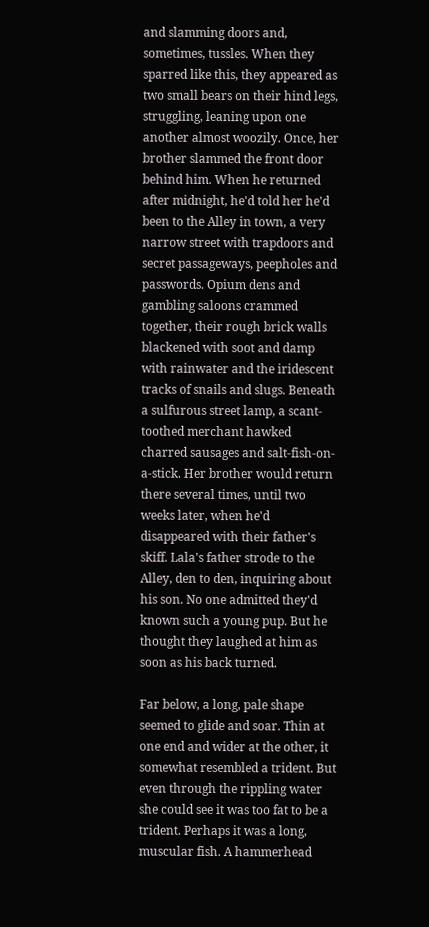and slamming doors and, sometimes, tussles. When they sparred like this, they appeared as two small bears on their hind legs, struggling, leaning upon one another almost woozily. Once, her brother slammed the front door behind him. When he returned after midnight, he'd told her he'd been to the Alley in town, a very narrow street with trapdoors and secret passageways, peepholes and passwords. Opium dens and gambling saloons crammed together, their rough brick walls blackened with soot and damp with rainwater and the iridescent tracks of snails and slugs. Beneath a sulfurous street lamp, a scant-toothed merchant hawked charred sausages and salt-fish-on-a-stick. Her brother would return there several times, until two weeks later, when he'd disappeared with their father's skiff. Lala's father strode to the Alley, den to den, inquiring about his son. No one admitted they'd known such a young pup. But he thought they laughed at him as soon as his back turned.

Far below, a long, pale shape seemed to glide and soar. Thin at one end and wider at the other, it somewhat resembled a trident. But even through the rippling water she could see it was too fat to be a trident. Perhaps it was a long, muscular fish. A hammerhead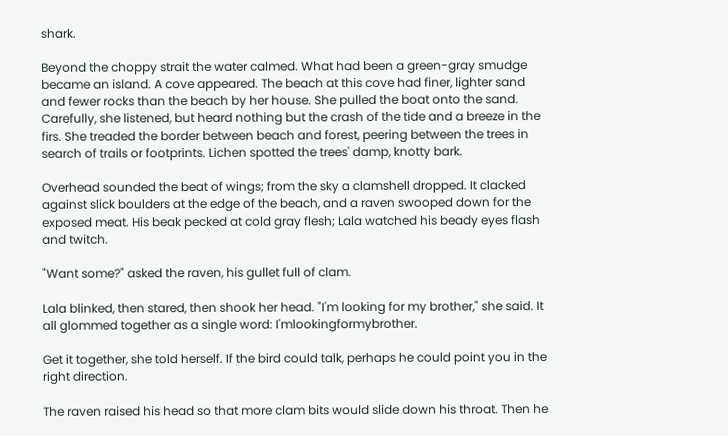shark.

Beyond the choppy strait the water calmed. What had been a green-gray smudge became an island. A cove appeared. The beach at this cove had finer, lighter sand and fewer rocks than the beach by her house. She pulled the boat onto the sand. Carefully, she listened, but heard nothing but the crash of the tide and a breeze in the firs. She treaded the border between beach and forest, peering between the trees in search of trails or footprints. Lichen spotted the trees' damp, knotty bark.

Overhead sounded the beat of wings; from the sky a clamshell dropped. It clacked against slick boulders at the edge of the beach, and a raven swooped down for the exposed meat. His beak pecked at cold gray flesh; Lala watched his beady eyes flash and twitch.

"Want some?" asked the raven, his gullet full of clam.

Lala blinked, then stared, then shook her head. "I'm looking for my brother," she said. It all glommed together as a single word: I'mlookingformybrother.

Get it together, she told herself. If the bird could talk, perhaps he could point you in the right direction.

The raven raised his head so that more clam bits would slide down his throat. Then he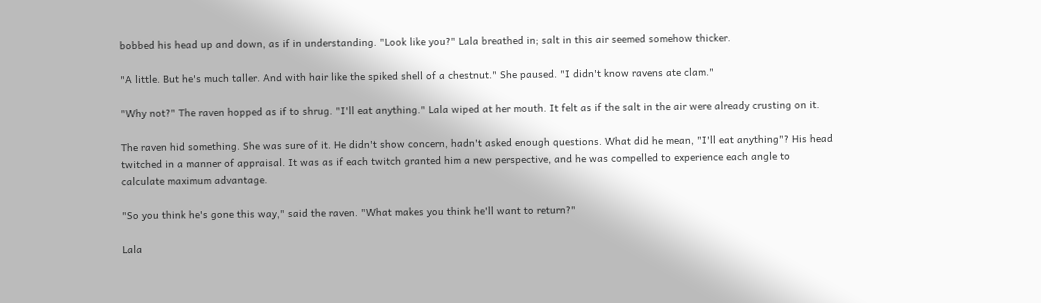bobbed his head up and down, as if in understanding. "Look like you?" Lala breathed in; salt in this air seemed somehow thicker.

"A little. But he's much taller. And with hair like the spiked shell of a chestnut." She paused. "I didn't know ravens ate clam."

"Why not?" The raven hopped as if to shrug. "I'll eat anything." Lala wiped at her mouth. It felt as if the salt in the air were already crusting on it.

The raven hid something. She was sure of it. He didn't show concern, hadn't asked enough questions. What did he mean, "I'll eat anything"? His head twitched in a manner of appraisal. It was as if each twitch granted him a new perspective, and he was compelled to experience each angle to calculate maximum advantage.

"So you think he's gone this way," said the raven. "What makes you think he'll want to return?"

Lala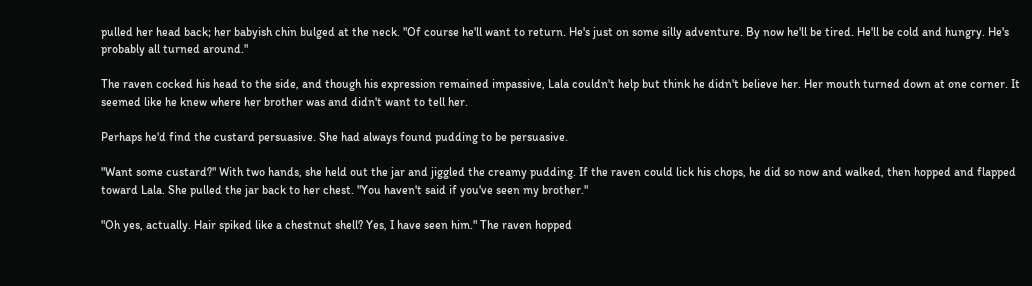pulled her head back; her babyish chin bulged at the neck. "Of course he'll want to return. He's just on some silly adventure. By now he'll be tired. He'll be cold and hungry. He's probably all turned around."

The raven cocked his head to the side, and though his expression remained impassive, Lala couldn't help but think he didn't believe her. Her mouth turned down at one corner. It seemed like he knew where her brother was and didn't want to tell her.

Perhaps he'd find the custard persuasive. She had always found pudding to be persuasive.

"Want some custard?" With two hands, she held out the jar and jiggled the creamy pudding. If the raven could lick his chops, he did so now and walked, then hopped and flapped toward Lala. She pulled the jar back to her chest. "You haven't said if you've seen my brother."

"Oh yes, actually. Hair spiked like a chestnut shell? Yes, I have seen him." The raven hopped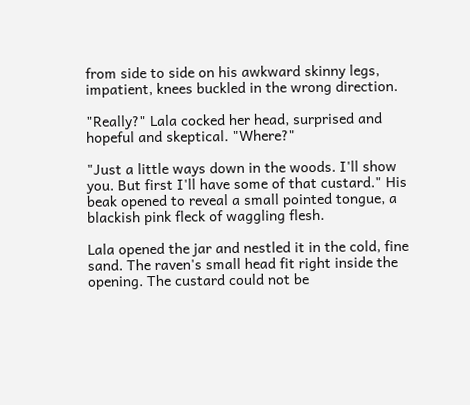from side to side on his awkward skinny legs, impatient, knees buckled in the wrong direction.

"Really?" Lala cocked her head, surprised and hopeful and skeptical. "Where?"

"Just a little ways down in the woods. I'll show you. But first I'll have some of that custard." His beak opened to reveal a small pointed tongue, a blackish pink fleck of waggling flesh.

Lala opened the jar and nestled it in the cold, fine sand. The raven's small head fit right inside the opening. The custard could not be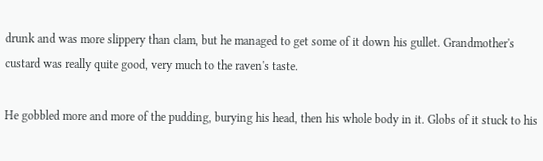drunk and was more slippery than clam, but he managed to get some of it down his gullet. Grandmother's custard was really quite good, very much to the raven's taste.

He gobbled more and more of the pudding, burying his head, then his whole body in it. Globs of it stuck to his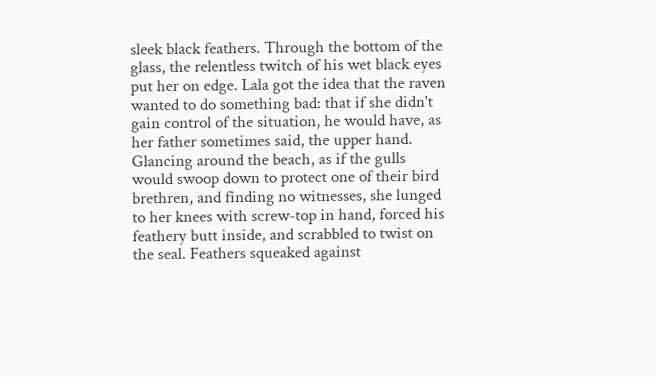sleek black feathers. Through the bottom of the glass, the relentless twitch of his wet black eyes put her on edge. Lala got the idea that the raven wanted to do something bad: that if she didn't gain control of the situation, he would have, as her father sometimes said, the upper hand. Glancing around the beach, as if the gulls would swoop down to protect one of their bird brethren, and finding no witnesses, she lunged to her knees with screw-top in hand, forced his feathery butt inside, and scrabbled to twist on the seal. Feathers squeaked against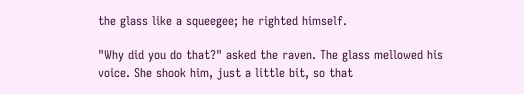the glass like a squeegee; he righted himself.

"Why did you do that?" asked the raven. The glass mellowed his voice. She shook him, just a little bit, so that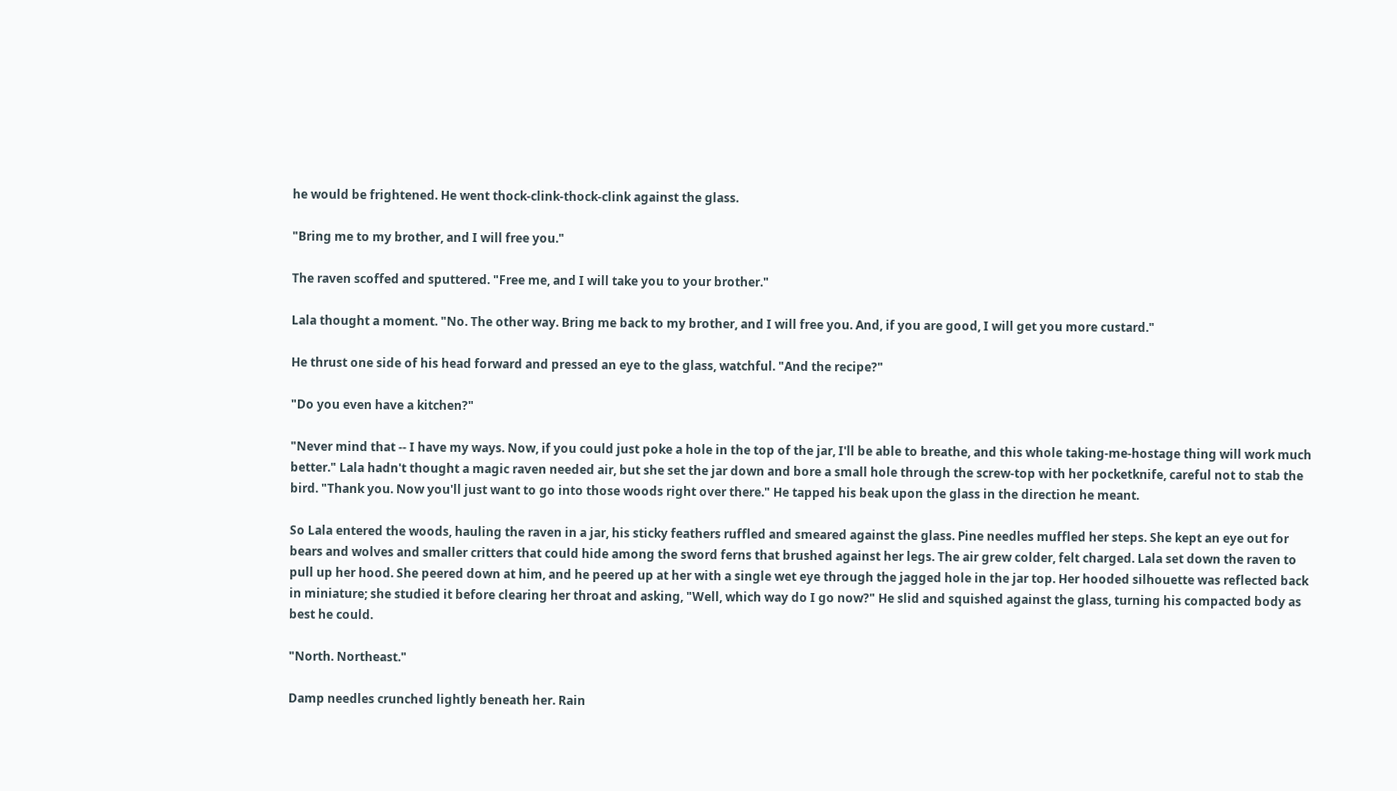he would be frightened. He went thock-clink-thock-clink against the glass.

"Bring me to my brother, and I will free you."

The raven scoffed and sputtered. "Free me, and I will take you to your brother."

Lala thought a moment. "No. The other way. Bring me back to my brother, and I will free you. And, if you are good, I will get you more custard."

He thrust one side of his head forward and pressed an eye to the glass, watchful. "And the recipe?"

"Do you even have a kitchen?"

"Never mind that -- I have my ways. Now, if you could just poke a hole in the top of the jar, I'll be able to breathe, and this whole taking-me-hostage thing will work much better." Lala hadn't thought a magic raven needed air, but she set the jar down and bore a small hole through the screw-top with her pocketknife, careful not to stab the bird. "Thank you. Now you'll just want to go into those woods right over there." He tapped his beak upon the glass in the direction he meant.

So Lala entered the woods, hauling the raven in a jar, his sticky feathers ruffled and smeared against the glass. Pine needles muffled her steps. She kept an eye out for bears and wolves and smaller critters that could hide among the sword ferns that brushed against her legs. The air grew colder, felt charged. Lala set down the raven to pull up her hood. She peered down at him, and he peered up at her with a single wet eye through the jagged hole in the jar top. Her hooded silhouette was reflected back in miniature; she studied it before clearing her throat and asking, "Well, which way do I go now?" He slid and squished against the glass, turning his compacted body as best he could.

"North. Northeast."

Damp needles crunched lightly beneath her. Rain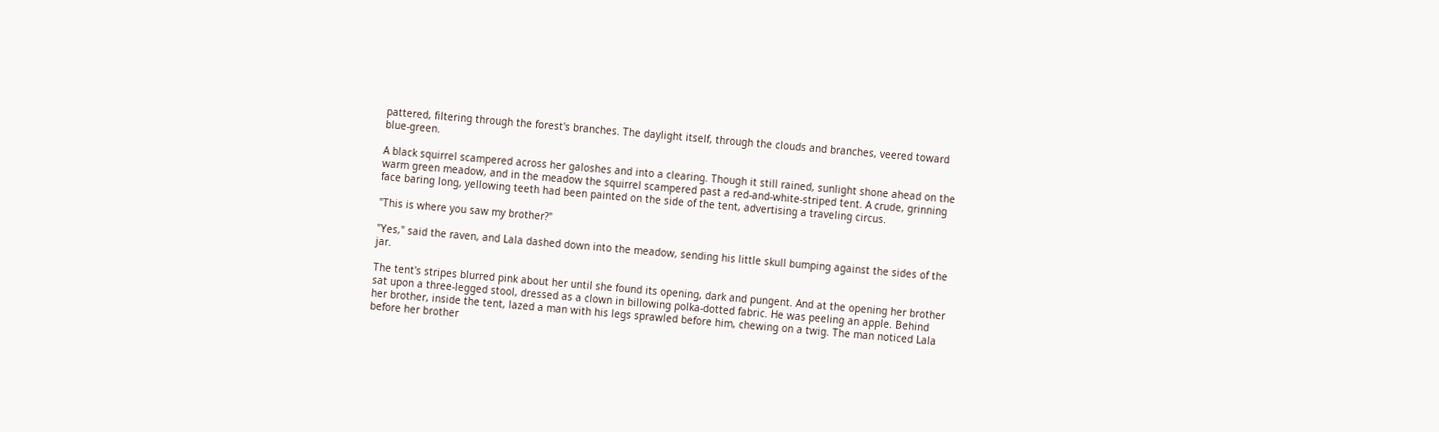pattered, filtering through the forest's branches. The daylight itself, through the clouds and branches, veered toward blue-green.

A black squirrel scampered across her galoshes and into a clearing. Though it still rained, sunlight shone ahead on the warm green meadow, and in the meadow the squirrel scampered past a red-and-white-striped tent. A crude, grinning face baring long, yellowing teeth had been painted on the side of the tent, advertising a traveling circus.

"This is where you saw my brother?"

"Yes," said the raven, and Lala dashed down into the meadow, sending his little skull bumping against the sides of the jar.

The tent's stripes blurred pink about her until she found its opening, dark and pungent. And at the opening her brother sat upon a three-legged stool, dressed as a clown in billowing polka-dotted fabric. He was peeling an apple. Behind her brother, inside the tent, lazed a man with his legs sprawled before him, chewing on a twig. The man noticed Lala before her brother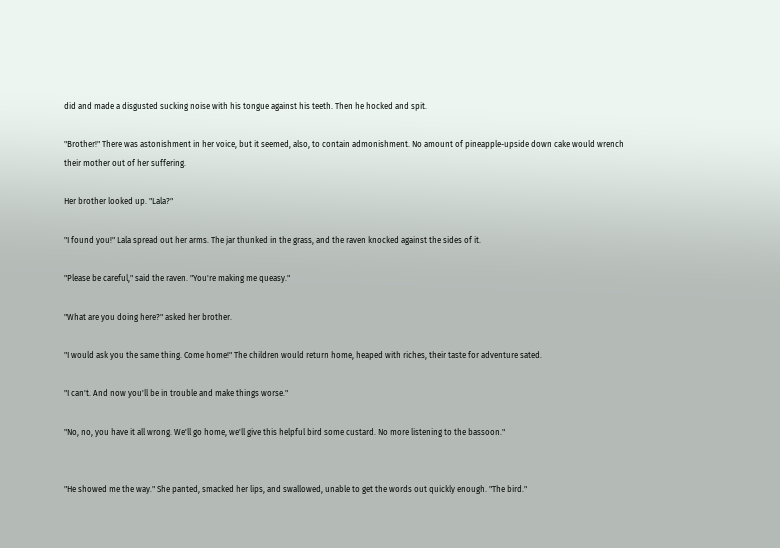did and made a disgusted sucking noise with his tongue against his teeth. Then he hocked and spit.

"Brother!" There was astonishment in her voice, but it seemed, also, to contain admonishment. No amount of pineapple-upside down cake would wrench their mother out of her suffering.

Her brother looked up. "Lala?"

"I found you!" Lala spread out her arms. The jar thunked in the grass, and the raven knocked against the sides of it.

"Please be careful," said the raven. "You're making me queasy."

"What are you doing here?" asked her brother.

"I would ask you the same thing. Come home!" The children would return home, heaped with riches, their taste for adventure sated.

"I can't. And now you'll be in trouble and make things worse."

"No, no, you have it all wrong. We'll go home, we'll give this helpful bird some custard. No more listening to the bassoon."


"He showed me the way." She panted, smacked her lips, and swallowed, unable to get the words out quickly enough. "The bird."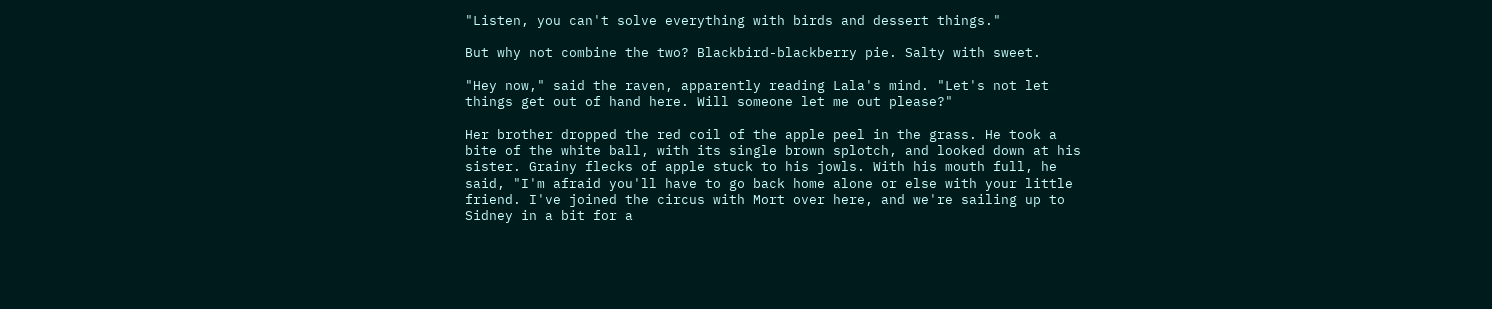"Listen, you can't solve everything with birds and dessert things."

But why not combine the two? Blackbird-blackberry pie. Salty with sweet.

"Hey now," said the raven, apparently reading Lala's mind. "Let's not let things get out of hand here. Will someone let me out please?"

Her brother dropped the red coil of the apple peel in the grass. He took a bite of the white ball, with its single brown splotch, and looked down at his sister. Grainy flecks of apple stuck to his jowls. With his mouth full, he said, "I'm afraid you'll have to go back home alone or else with your little friend. I've joined the circus with Mort over here, and we're sailing up to Sidney in a bit for a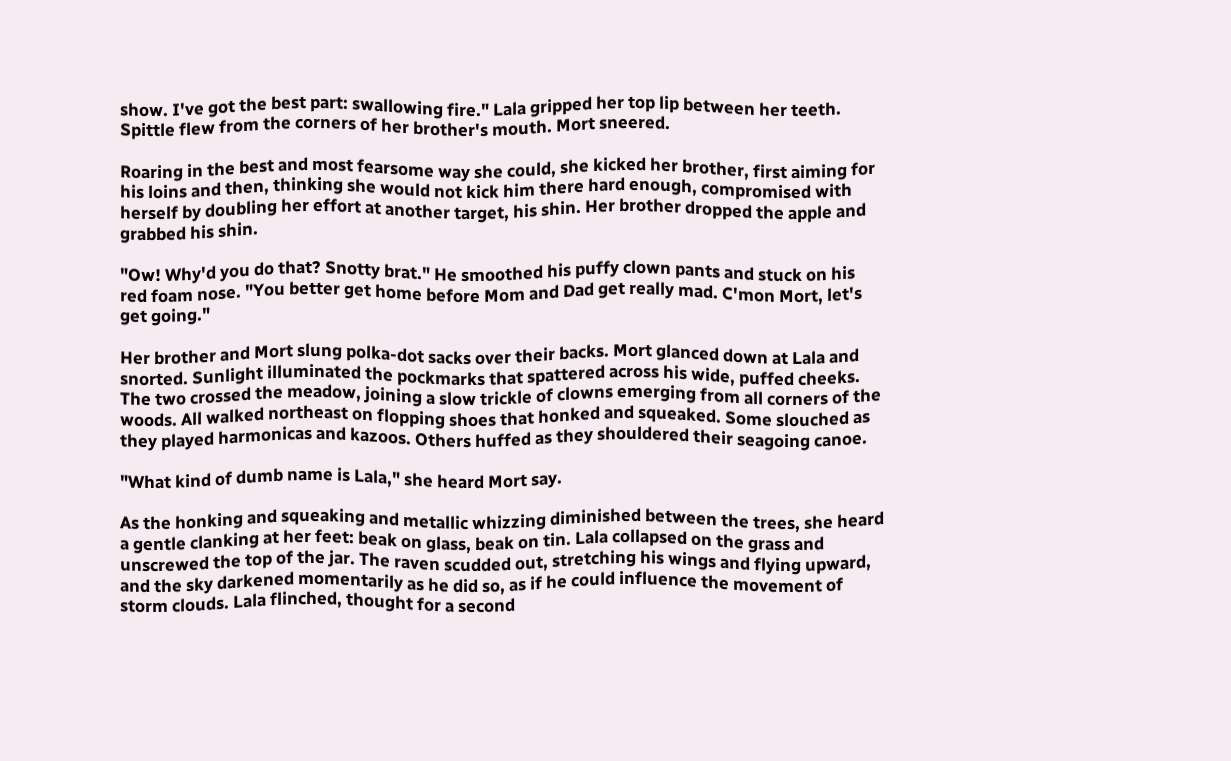show. I've got the best part: swallowing fire." Lala gripped her top lip between her teeth.  Spittle flew from the corners of her brother's mouth. Mort sneered.

Roaring in the best and most fearsome way she could, she kicked her brother, first aiming for his loins and then, thinking she would not kick him there hard enough, compromised with herself by doubling her effort at another target, his shin. Her brother dropped the apple and grabbed his shin.

"Ow! Why'd you do that? Snotty brat." He smoothed his puffy clown pants and stuck on his red foam nose. "You better get home before Mom and Dad get really mad. C'mon Mort, let's get going."

Her brother and Mort slung polka-dot sacks over their backs. Mort glanced down at Lala and snorted. Sunlight illuminated the pockmarks that spattered across his wide, puffed cheeks. The two crossed the meadow, joining a slow trickle of clowns emerging from all corners of the woods. All walked northeast on flopping shoes that honked and squeaked. Some slouched as they played harmonicas and kazoos. Others huffed as they shouldered their seagoing canoe.

"What kind of dumb name is Lala," she heard Mort say.

As the honking and squeaking and metallic whizzing diminished between the trees, she heard a gentle clanking at her feet: beak on glass, beak on tin. Lala collapsed on the grass and unscrewed the top of the jar. The raven scudded out, stretching his wings and flying upward, and the sky darkened momentarily as he did so, as if he could influence the movement of storm clouds. Lala flinched, thought for a second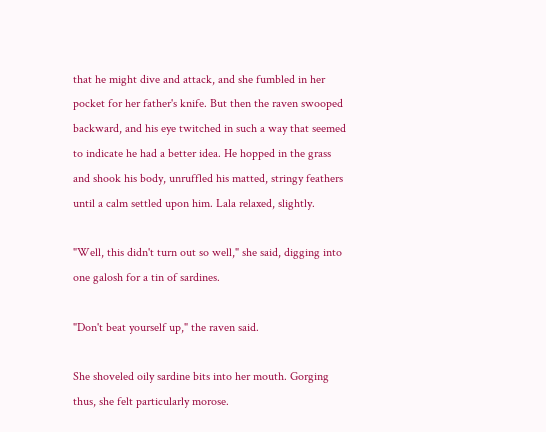that he might dive and attack, and she fumbled in her pocket for her father's knife. But then the raven swooped backward, and his eye twitched in such a way that seemed to indicate he had a better idea. He hopped in the grass and shook his body, unruffled his matted, stringy feathers until a calm settled upon him. Lala relaxed, slightly.

"Well, this didn't turn out so well," she said, digging into one galosh for a tin of sardines.

"Don't beat yourself up," the raven said.

She shoveled oily sardine bits into her mouth. Gorging thus, she felt particularly morose.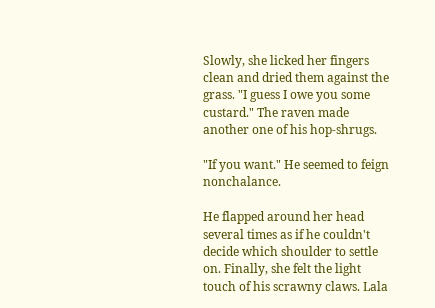Slowly, she licked her fingers clean and dried them against the grass. "I guess I owe you some custard." The raven made another one of his hop-shrugs.

"If you want." He seemed to feign nonchalance.

He flapped around her head several times as if he couldn't decide which shoulder to settle on. Finally, she felt the light touch of his scrawny claws. Lala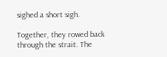sighed a short sigh.

Together, they rowed back through the strait. The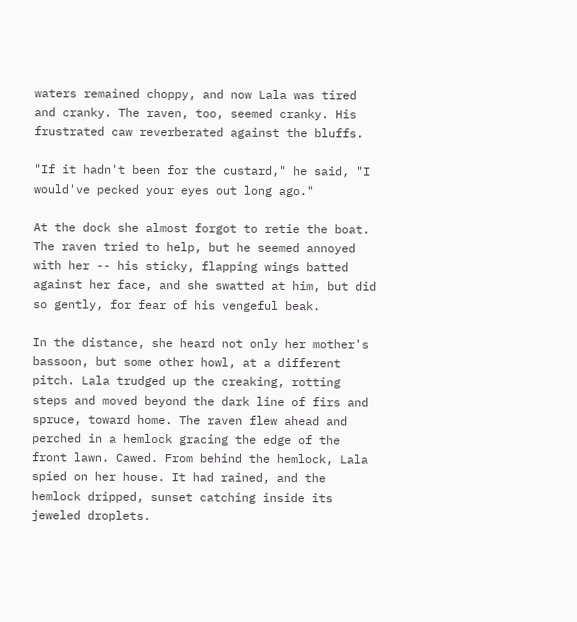waters remained choppy, and now Lala was tired and cranky. The raven, too, seemed cranky. His frustrated caw reverberated against the bluffs.

"If it hadn't been for the custard," he said, "I would've pecked your eyes out long ago."

At the dock she almost forgot to retie the boat. The raven tried to help, but he seemed annoyed with her -- his sticky, flapping wings batted against her face, and she swatted at him, but did so gently, for fear of his vengeful beak.

In the distance, she heard not only her mother's bassoon, but some other howl, at a different pitch. Lala trudged up the creaking, rotting steps and moved beyond the dark line of firs and spruce, toward home. The raven flew ahead and perched in a hemlock gracing the edge of the front lawn. Cawed. From behind the hemlock, Lala spied on her house. It had rained, and the hemlock dripped, sunset catching inside its jeweled droplets.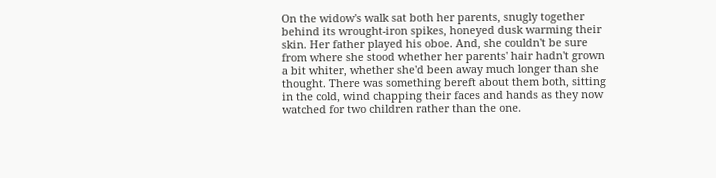On the widow's walk sat both her parents, snugly together behind its wrought-iron spikes, honeyed dusk warming their skin. Her father played his oboe. And, she couldn't be sure from where she stood whether her parents' hair hadn't grown a bit whiter, whether she'd been away much longer than she thought. There was something bereft about them both, sitting in the cold, wind chapping their faces and hands as they now watched for two children rather than the one.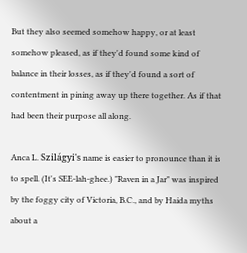But they also seemed somehow happy, or at least somehow pleased, as if they'd found some kind of balance in their losses, as if they'd found a sort of contentment in pining away up there together. As if that had been their purpose all along.

Anca L. Szilágyi's name is easier to pronounce than it is to spell. (It's SEE-lah-ghee.) "Raven in a Jar" was inspired by the foggy city of Victoria, B.C., and by Haida myths about a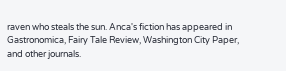raven who steals the sun. Anca's fiction has appeared in Gastronomica, Fairy Tale Review, Washington City Paper, and other journals.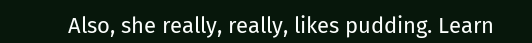Also, she really, really, likes pudding. Learn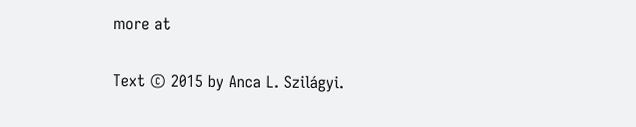more at

Text © 2015 by Anca L. Szilágyi.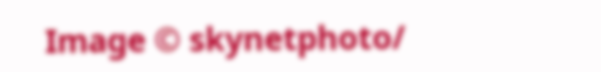Image © skynetphoto/